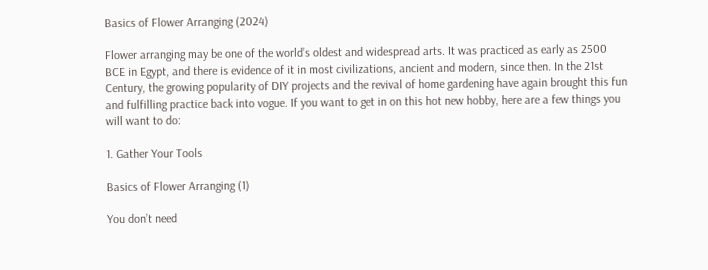Basics of Flower Arranging (2024)

Flower arranging may be one of the world’s oldest and widespread arts. It was practiced as early as 2500 BCE in Egypt, and there is evidence of it in most civilizations, ancient and modern, since then. In the 21st Century, the growing popularity of DIY projects and the revival of home gardening have again brought this fun and fulfilling practice back into vogue. If you want to get in on this hot new hobby, here are a few things you will want to do:

1. Gather Your Tools

Basics of Flower Arranging (1)

You don’t need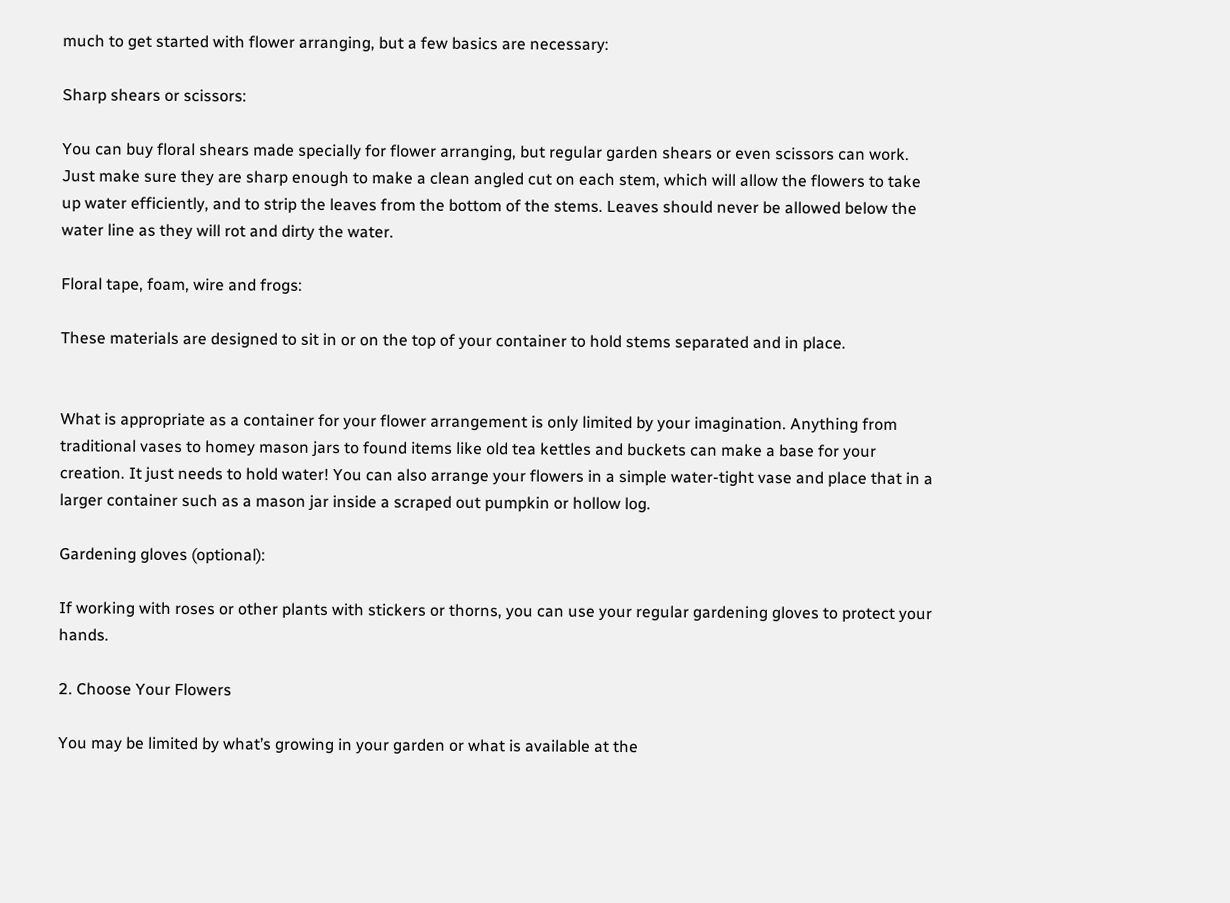much to get started with flower arranging, but a few basics are necessary:

Sharp shears or scissors:

You can buy floral shears made specially for flower arranging, but regular garden shears or even scissors can work. Just make sure they are sharp enough to make a clean angled cut on each stem, which will allow the flowers to take up water efficiently, and to strip the leaves from the bottom of the stems. Leaves should never be allowed below the water line as they will rot and dirty the water.

Floral tape, foam, wire and frogs:

These materials are designed to sit in or on the top of your container to hold stems separated and in place.


What is appropriate as a container for your flower arrangement is only limited by your imagination. Anything from traditional vases to homey mason jars to found items like old tea kettles and buckets can make a base for your creation. It just needs to hold water! You can also arrange your flowers in a simple water-tight vase and place that in a larger container such as a mason jar inside a scraped out pumpkin or hollow log.

Gardening gloves (optional):

If working with roses or other plants with stickers or thorns, you can use your regular gardening gloves to protect your hands.

2. Choose Your Flowers

You may be limited by what’s growing in your garden or what is available at the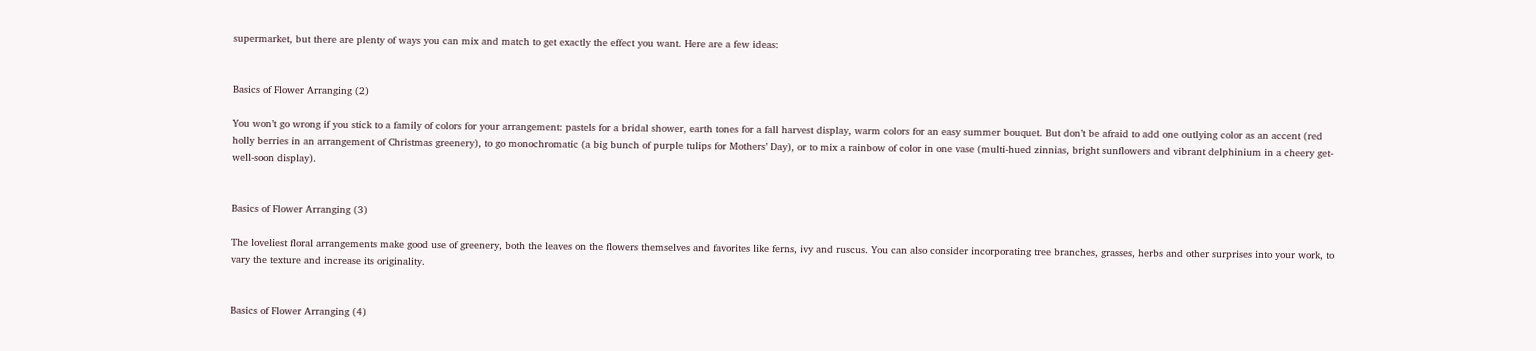supermarket, but there are plenty of ways you can mix and match to get exactly the effect you want. Here are a few ideas:


Basics of Flower Arranging (2)

You won’t go wrong if you stick to a family of colors for your arrangement: pastels for a bridal shower, earth tones for a fall harvest display, warm colors for an easy summer bouquet. But don’t be afraid to add one outlying color as an accent (red holly berries in an arrangement of Christmas greenery), to go monochromatic (a big bunch of purple tulips for Mothers’ Day), or to mix a rainbow of color in one vase (multi-hued zinnias, bright sunflowers and vibrant delphinium in a cheery get-well-soon display).


Basics of Flower Arranging (3)

The loveliest floral arrangements make good use of greenery, both the leaves on the flowers themselves and favorites like ferns, ivy and ruscus. You can also consider incorporating tree branches, grasses, herbs and other surprises into your work, to vary the texture and increase its originality.


Basics of Flower Arranging (4)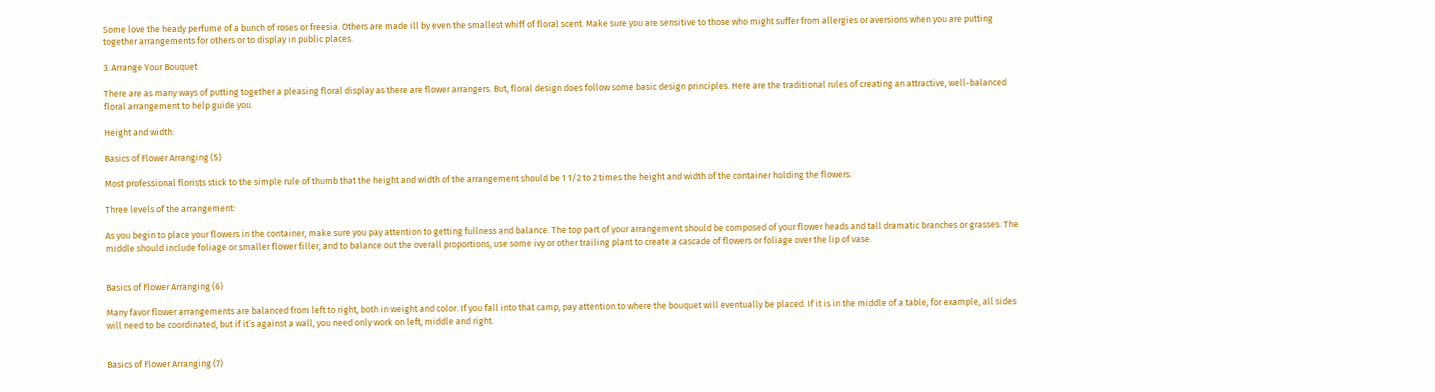Some love the heady perfume of a bunch of roses or freesia. Others are made ill by even the smallest whiff of floral scent. Make sure you are sensitive to those who might suffer from allergies or aversions when you are putting together arrangements for others or to display in public places.

3. Arrange Your Bouquet

There are as many ways of putting together a pleasing floral display as there are flower arrangers. But, floral design does follow some basic design principles. Here are the traditional rules of creating an attractive, well-balanced floral arrangement to help guide you.

Height and width:

Basics of Flower Arranging (5)

Most professional florists stick to the simple rule of thumb that the height and width of the arrangement should be 1 1/2 to 2 times the height and width of the container holding the flowers.

Three levels of the arrangement:

As you begin to place your flowers in the container, make sure you pay attention to getting fullness and balance. The top part of your arrangement should be composed of your flower heads and tall dramatic branches or grasses. The middle should include foliage or smaller flower filler, and to balance out the overall proportions, use some ivy or other trailing plant to create a cascade of flowers or foliage over the lip of vase.


Basics of Flower Arranging (6)

Many favor flower arrangements are balanced from left to right, both in weight and color. If you fall into that camp, pay attention to where the bouquet will eventually be placed. If it is in the middle of a table, for example, all sides will need to be coordinated, but if it’s against a wall, you need only work on left, middle and right.


Basics of Flower Arranging (7)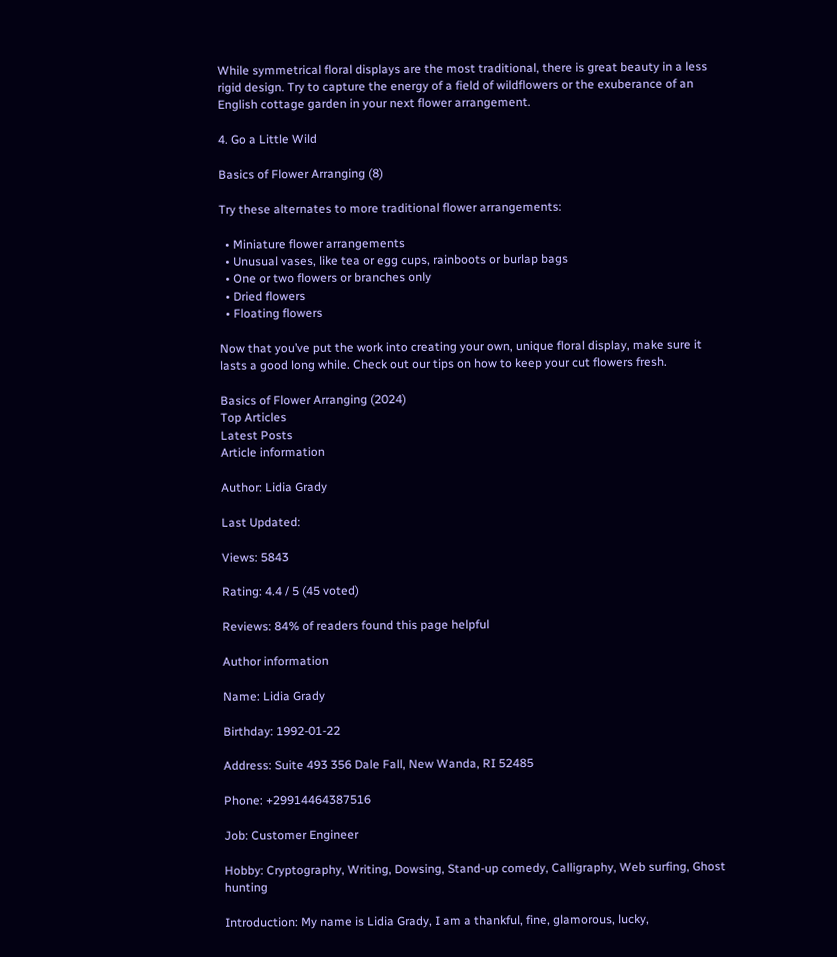While symmetrical floral displays are the most traditional, there is great beauty in a less rigid design. Try to capture the energy of a field of wildflowers or the exuberance of an English cottage garden in your next flower arrangement.

4. Go a Little Wild

Basics of Flower Arranging (8)

Try these alternates to more traditional flower arrangements:

  • Miniature flower arrangements
  • Unusual vases, like tea or egg cups, rainboots or burlap bags
  • One or two flowers or branches only
  • Dried flowers
  • Floating flowers

Now that you’ve put the work into creating your own, unique floral display, make sure it lasts a good long while. Check out our tips on how to keep your cut flowers fresh.

Basics of Flower Arranging (2024)
Top Articles
Latest Posts
Article information

Author: Lidia Grady

Last Updated:

Views: 5843

Rating: 4.4 / 5 (45 voted)

Reviews: 84% of readers found this page helpful

Author information

Name: Lidia Grady

Birthday: 1992-01-22

Address: Suite 493 356 Dale Fall, New Wanda, RI 52485

Phone: +29914464387516

Job: Customer Engineer

Hobby: Cryptography, Writing, Dowsing, Stand-up comedy, Calligraphy, Web surfing, Ghost hunting

Introduction: My name is Lidia Grady, I am a thankful, fine, glamorous, lucky,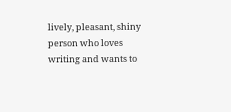lively, pleasant, shiny person who loves writing and wants to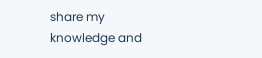share my knowledge and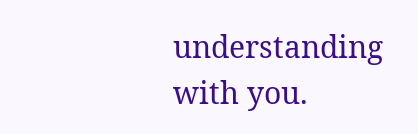understanding with you.